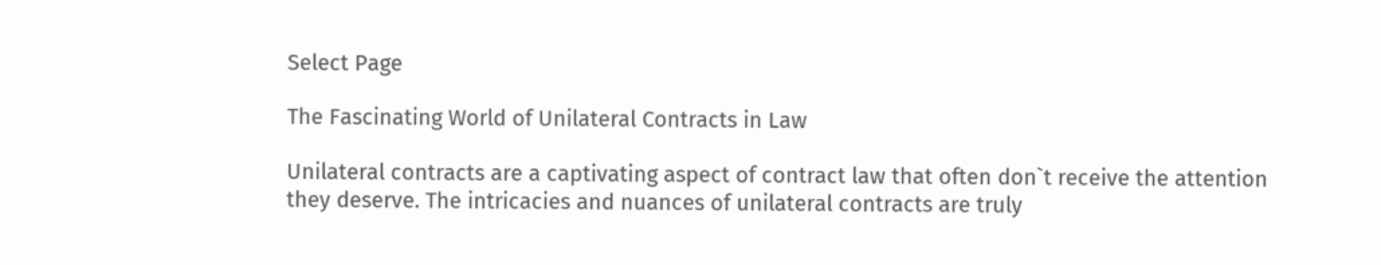Select Page

The Fascinating World of Unilateral Contracts in Law

Unilateral contracts are a captivating aspect of contract law that often don`t receive the attention they deserve. The intricacies and nuances of unilateral contracts are truly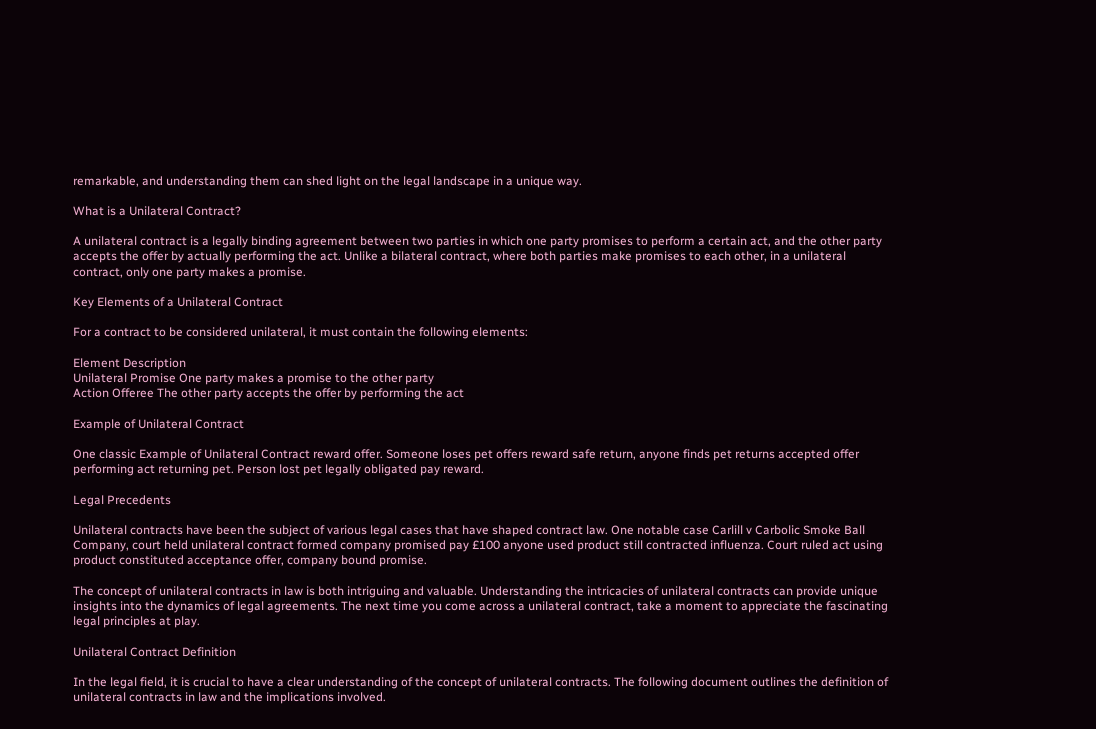remarkable, and understanding them can shed light on the legal landscape in a unique way.

What is a Unilateral Contract?

A unilateral contract is a legally binding agreement between two parties in which one party promises to perform a certain act, and the other party accepts the offer by actually performing the act. Unlike a bilateral contract, where both parties make promises to each other, in a unilateral contract, only one party makes a promise.

Key Elements of a Unilateral Contract

For a contract to be considered unilateral, it must contain the following elements:

Element Description
Unilateral Promise One party makes a promise to the other party
Action Offeree The other party accepts the offer by performing the act

Example of Unilateral Contract

One classic Example of Unilateral Contract reward offer. Someone loses pet offers reward safe return, anyone finds pet returns accepted offer performing act returning pet. Person lost pet legally obligated pay reward.

Legal Precedents

Unilateral contracts have been the subject of various legal cases that have shaped contract law. One notable case Carlill v Carbolic Smoke Ball Company, court held unilateral contract formed company promised pay £100 anyone used product still contracted influenza. Court ruled act using product constituted acceptance offer, company bound promise.

The concept of unilateral contracts in law is both intriguing and valuable. Understanding the intricacies of unilateral contracts can provide unique insights into the dynamics of legal agreements. The next time you come across a unilateral contract, take a moment to appreciate the fascinating legal principles at play.

Unilateral Contract Definition

In the legal field, it is crucial to have a clear understanding of the concept of unilateral contracts. The following document outlines the definition of unilateral contracts in law and the implications involved.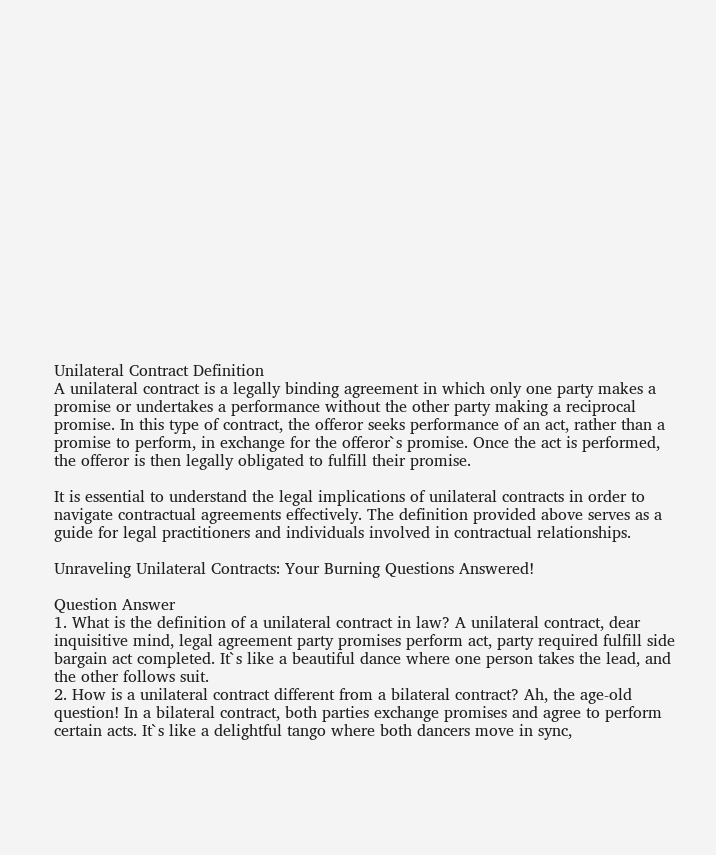Unilateral Contract Definition
A unilateral contract is a legally binding agreement in which only one party makes a promise or undertakes a performance without the other party making a reciprocal promise. In this type of contract, the offeror seeks performance of an act, rather than a promise to perform, in exchange for the offeror`s promise. Once the act is performed, the offeror is then legally obligated to fulfill their promise.

It is essential to understand the legal implications of unilateral contracts in order to navigate contractual agreements effectively. The definition provided above serves as a guide for legal practitioners and individuals involved in contractual relationships.

Unraveling Unilateral Contracts: Your Burning Questions Answered!

Question Answer
1. What is the definition of a unilateral contract in law? A unilateral contract, dear inquisitive mind, legal agreement party promises perform act, party required fulfill side bargain act completed. It`s like a beautiful dance where one person takes the lead, and the other follows suit.
2. How is a unilateral contract different from a bilateral contract? Ah, the age-old question! In a bilateral contract, both parties exchange promises and agree to perform certain acts. It`s like a delightful tango where both dancers move in sync,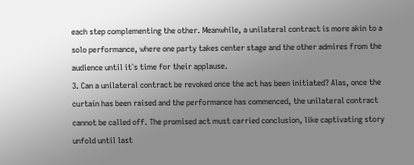each step complementing the other. Meanwhile, a unilateral contract is more akin to a solo performance, where one party takes center stage and the other admires from the audience until it`s time for their applause.
3. Can a unilateral contract be revoked once the act has been initiated? Alas, once the curtain has been raised and the performance has commenced, the unilateral contract cannot be called off. The promised act must carried conclusion, like captivating story unfold until last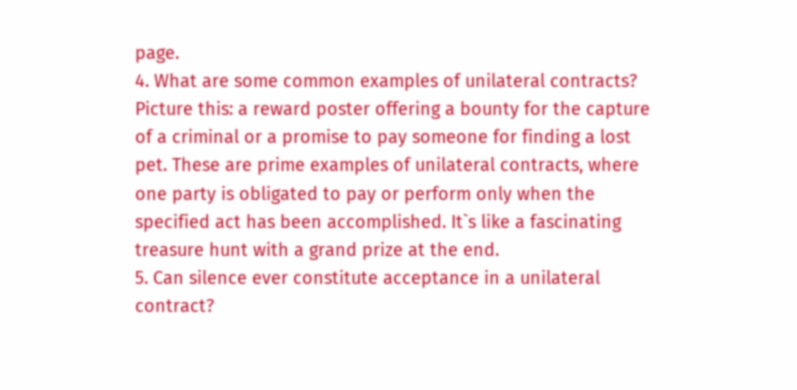page.
4. What are some common examples of unilateral contracts? Picture this: a reward poster offering a bounty for the capture of a criminal or a promise to pay someone for finding a lost pet. These are prime examples of unilateral contracts, where one party is obligated to pay or perform only when the specified act has been accomplished. It`s like a fascinating treasure hunt with a grand prize at the end.
5. Can silence ever constitute acceptance in a unilateral contract?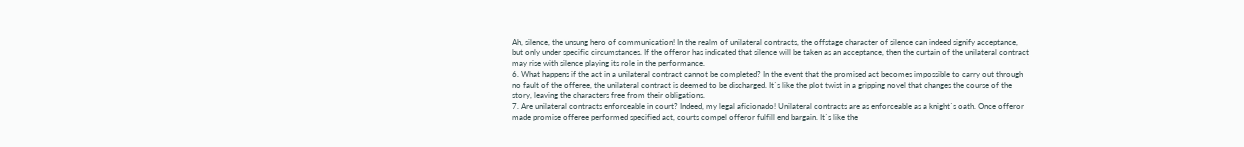Ah, silence, the unsung hero of communication! In the realm of unilateral contracts, the offstage character of silence can indeed signify acceptance, but only under specific circumstances. If the offeror has indicated that silence will be taken as an acceptance, then the curtain of the unilateral contract may rise with silence playing its role in the performance.
6. What happens if the act in a unilateral contract cannot be completed? In the event that the promised act becomes impossible to carry out through no fault of the offeree, the unilateral contract is deemed to be discharged. It`s like the plot twist in a gripping novel that changes the course of the story, leaving the characters free from their obligations.
7. Are unilateral contracts enforceable in court? Indeed, my legal aficionado! Unilateral contracts are as enforceable as a knight`s oath. Once offeror made promise offeree performed specified act, courts compel offeror fulfill end bargain. It`s like the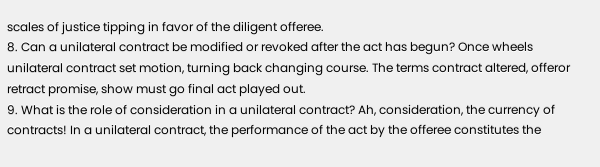scales of justice tipping in favor of the diligent offeree.
8. Can a unilateral contract be modified or revoked after the act has begun? Once wheels unilateral contract set motion, turning back changing course. The terms contract altered, offeror retract promise, show must go final act played out.
9. What is the role of consideration in a unilateral contract? Ah, consideration, the currency of contracts! In a unilateral contract, the performance of the act by the offeree constitutes the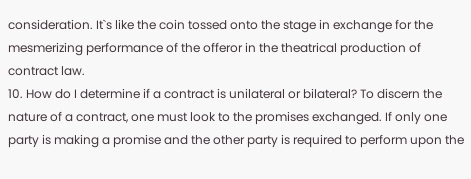consideration. It`s like the coin tossed onto the stage in exchange for the mesmerizing performance of the offeror in the theatrical production of contract law.
10. How do I determine if a contract is unilateral or bilateral? To discern the nature of a contract, one must look to the promises exchanged. If only one party is making a promise and the other party is required to perform upon the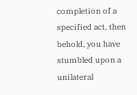completion of a specified act, then behold, you have stumbled upon a unilateral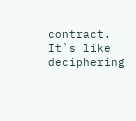contract. It`s like deciphering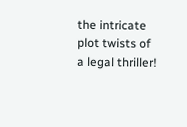the intricate plot twists of a legal thriller!